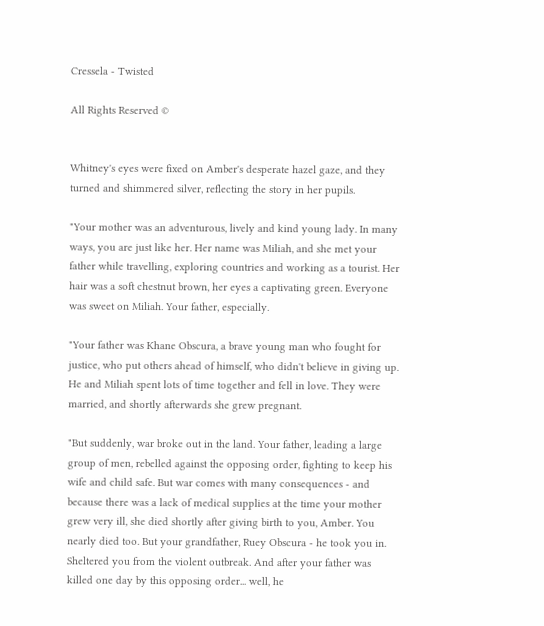Cressela - Twisted

All Rights Reserved ©


Whitney's eyes were fixed on Amber's desperate hazel gaze, and they turned and shimmered silver, reflecting the story in her pupils.

"Your mother was an adventurous, lively and kind young lady. In many ways, you are just like her. Her name was Miliah, and she met your father while travelling, exploring countries and working as a tourist. Her hair was a soft chestnut brown, her eyes a captivating green. Everyone was sweet on Miliah. Your father, especially.

"Your father was Khane Obscura, a brave young man who fought for justice, who put others ahead of himself, who didn't believe in giving up. He and Miliah spent lots of time together and fell in love. They were married, and shortly afterwards she grew pregnant.

"But suddenly, war broke out in the land. Your father, leading a large group of men, rebelled against the opposing order, fighting to keep his wife and child safe. But war comes with many consequences - and because there was a lack of medical supplies at the time your mother grew very ill, she died shortly after giving birth to you, Amber. You nearly died too. But your grandfather, Ruey Obscura - he took you in. Sheltered you from the violent outbreak. And after your father was killed one day by this opposing order... well, he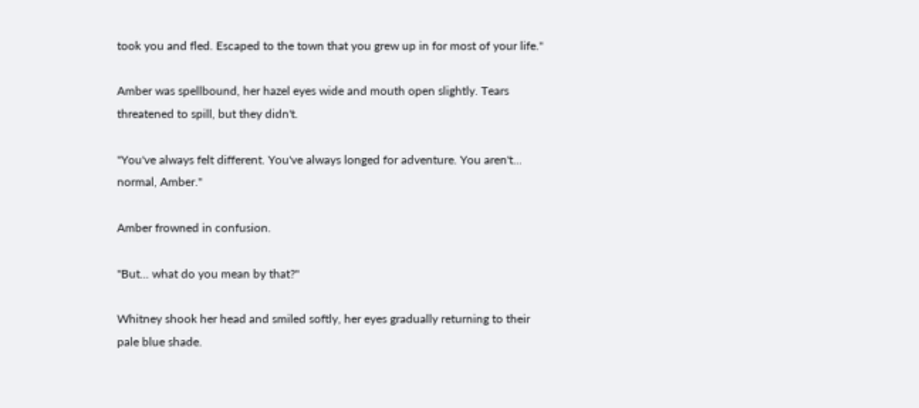took you and fled. Escaped to the town that you grew up in for most of your life."

Amber was spellbound, her hazel eyes wide and mouth open slightly. Tears threatened to spill, but they didn't.

"You've always felt different. You've always longed for adventure. You aren't... normal, Amber."

Amber frowned in confusion.

"But... what do you mean by that?"

Whitney shook her head and smiled softly, her eyes gradually returning to their pale blue shade.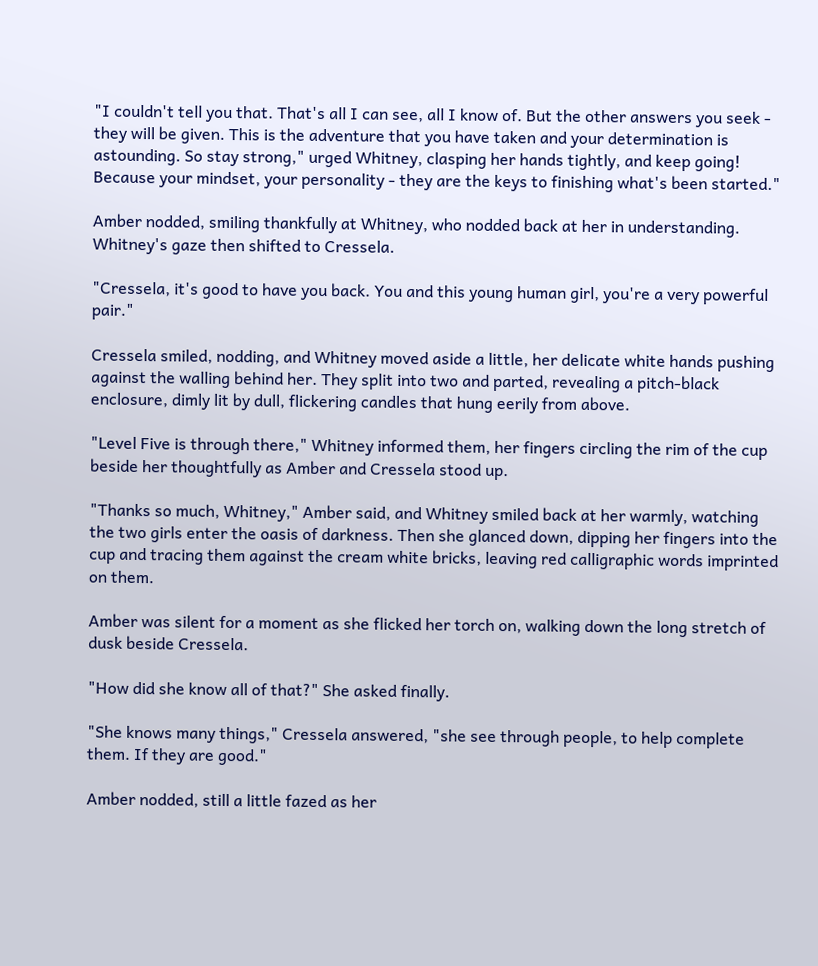"I couldn't tell you that. That's all I can see, all I know of. But the other answers you seek - they will be given. This is the adventure that you have taken and your determination is astounding. So stay strong," urged Whitney, clasping her hands tightly, and keep going! Because your mindset, your personality - they are the keys to finishing what's been started."

Amber nodded, smiling thankfully at Whitney, who nodded back at her in understanding. Whitney's gaze then shifted to Cressela.

"Cressela, it's good to have you back. You and this young human girl, you're a very powerful pair."

Cressela smiled, nodding, and Whitney moved aside a little, her delicate white hands pushing against the walling behind her. They split into two and parted, revealing a pitch-black enclosure, dimly lit by dull, flickering candles that hung eerily from above.

"Level Five is through there," Whitney informed them, her fingers circling the rim of the cup beside her thoughtfully as Amber and Cressela stood up.

"Thanks so much, Whitney," Amber said, and Whitney smiled back at her warmly, watching the two girls enter the oasis of darkness. Then she glanced down, dipping her fingers into the cup and tracing them against the cream white bricks, leaving red calligraphic words imprinted on them.

Amber was silent for a moment as she flicked her torch on, walking down the long stretch of dusk beside Cressela.

"How did she know all of that?" She asked finally.

"She knows many things," Cressela answered, "she see through people, to help complete them. If they are good."

Amber nodded, still a little fazed as her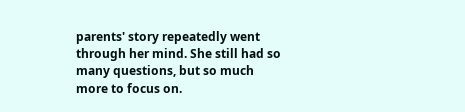parents' story repeatedly went through her mind. She still had so many questions, but so much more to focus on.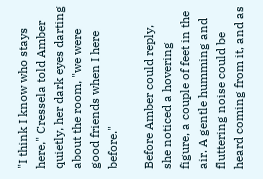"I think I know who stays here," Cressela told Amber quietly, her dark eyes darting about the room, "we were good friends when I here before."

Before Amber could reply, she noticed a hovering figure, a couple of feet in the air. A gentle humming and fluttering noise could be heard coming from it, and as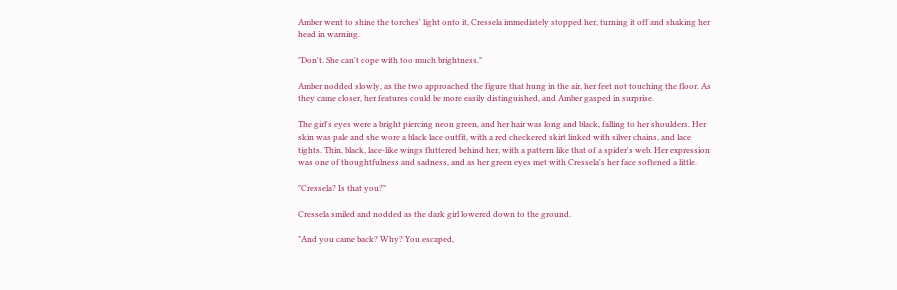Amber went to shine the torches' light onto it, Cressela immediately stopped her, turning it off and shaking her head in warning.

"Don't. She can't cope with too much brightness."

Amber nodded slowly, as the two approached the figure that hung in the air, her feet not touching the floor. As they came closer, her features could be more easily distinguished, and Amber gasped in surprise.

The girl's eyes were a bright piercing neon green, and her hair was long and black, falling to her shoulders. Her skin was pale and she wore a black lace outfit, with a red checkered skirt linked with silver chains, and lace tights. Thin, black, lace-like wings fluttered behind her, with a pattern like that of a spider's web. Her expression was one of thoughtfulness and sadness, and as her green eyes met with Cressela's her face softened a little.

"Cressela? Is that you?"

Cressela smiled and nodded as the dark girl lowered down to the ground.

"And you came back? Why? You escaped,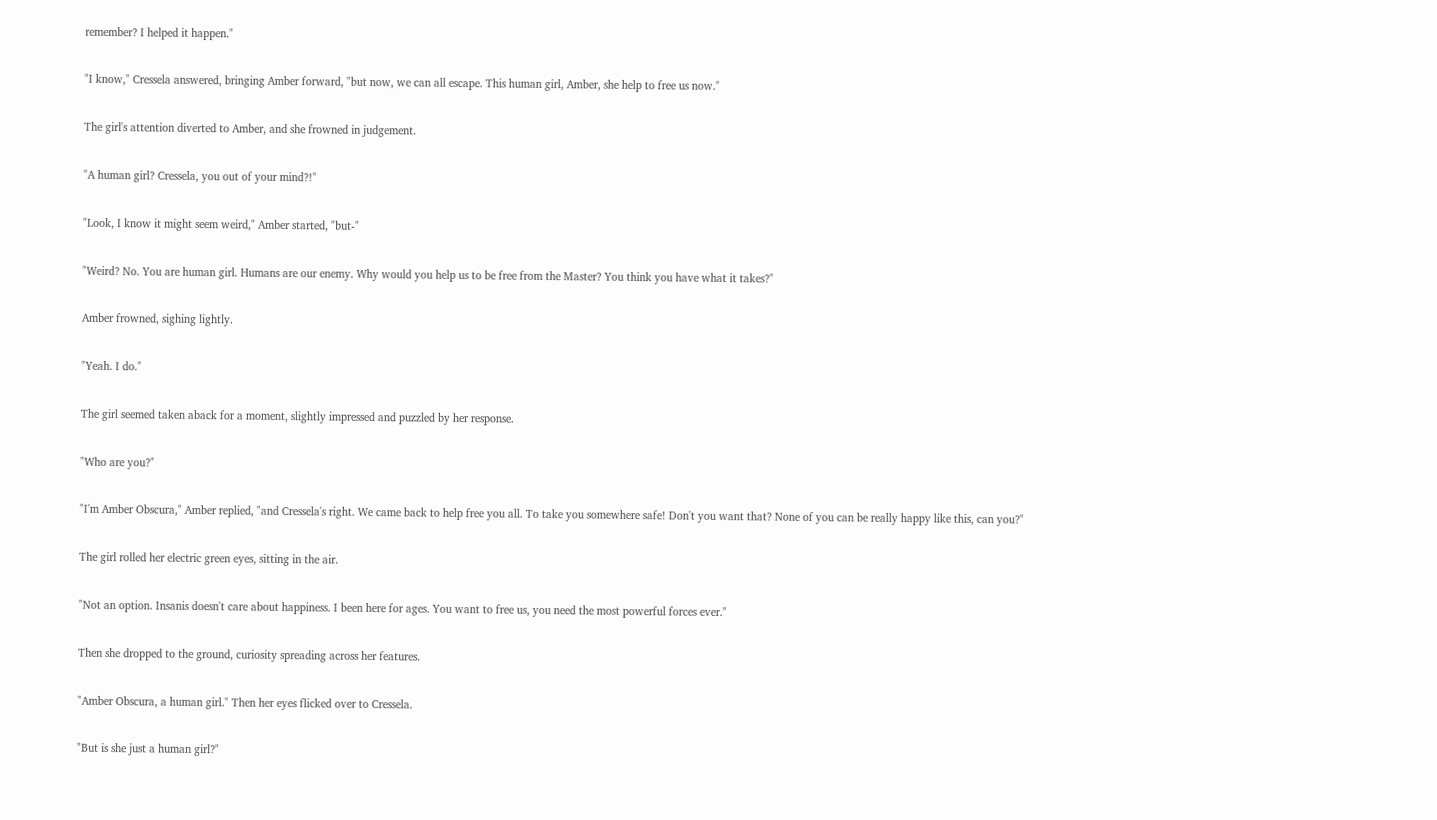remember? I helped it happen."

"I know," Cressela answered, bringing Amber forward, "but now, we can all escape. This human girl, Amber, she help to free us now."

The girl's attention diverted to Amber, and she frowned in judgement.

"A human girl? Cressela, you out of your mind?!"

"Look, I know it might seem weird," Amber started, "but-"

"Weird? No. You are human girl. Humans are our enemy. Why would you help us to be free from the Master? You think you have what it takes?"

Amber frowned, sighing lightly.

"Yeah. I do."

The girl seemed taken aback for a moment, slightly impressed and puzzled by her response.

"Who are you?"

"I'm Amber Obscura," Amber replied, "and Cressela's right. We came back to help free you all. To take you somewhere safe! Don't you want that? None of you can be really happy like this, can you?"

The girl rolled her electric green eyes, sitting in the air.

"Not an option. Insanis doesn't care about happiness. I been here for ages. You want to free us, you need the most powerful forces ever."

Then she dropped to the ground, curiosity spreading across her features.

"Amber Obscura, a human girl." Then her eyes flicked over to Cressela.

"But is she just a human girl?"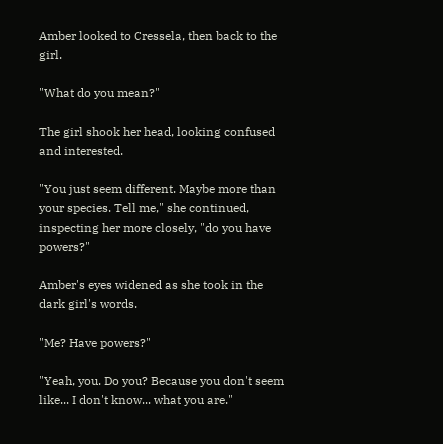Amber looked to Cressela, then back to the girl.

"What do you mean?"

The girl shook her head, looking confused and interested.

"You just seem different. Maybe more than your species. Tell me," she continued, inspecting her more closely, "do you have powers?"

Amber's eyes widened as she took in the dark girl's words.

"Me? Have powers?"

"Yeah, you. Do you? Because you don't seem like... I don't know... what you are."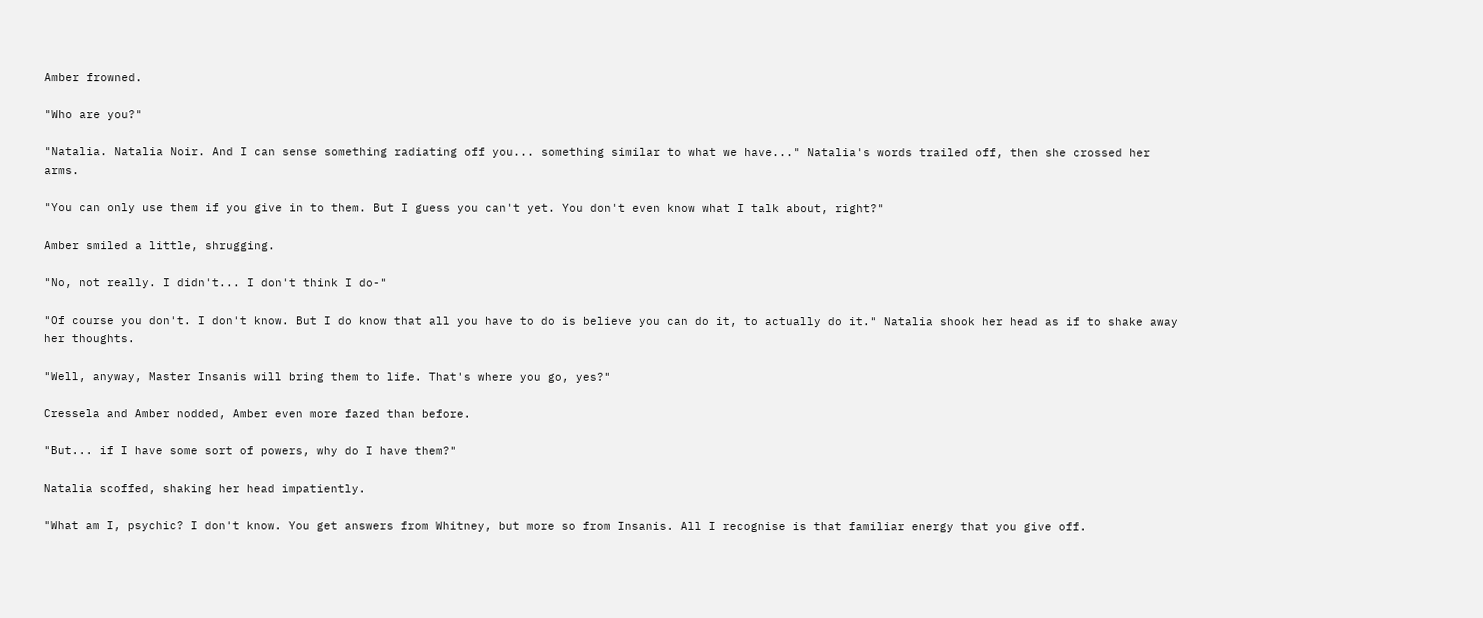Amber frowned.

"Who are you?"

"Natalia. Natalia Noir. And I can sense something radiating off you... something similar to what we have..." Natalia's words trailed off, then she crossed her arms.

"You can only use them if you give in to them. But I guess you can't yet. You don't even know what I talk about, right?"

Amber smiled a little, shrugging.

"No, not really. I didn't... I don't think I do-"

"Of course you don't. I don't know. But I do know that all you have to do is believe you can do it, to actually do it." Natalia shook her head as if to shake away her thoughts.

"Well, anyway, Master Insanis will bring them to life. That's where you go, yes?"

Cressela and Amber nodded, Amber even more fazed than before.

"But... if I have some sort of powers, why do I have them?"

Natalia scoffed, shaking her head impatiently.

"What am I, psychic? I don't know. You get answers from Whitney, but more so from Insanis. All I recognise is that familiar energy that you give off.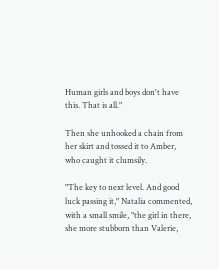Human girls and boys don't have this. That is all."

Then she unhooked a chain from her skirt and tossed it to Amber, who caught it clumsily.

"The key to next level. And good luck passing it," Natalia commented, with a small smile, "the girl in there, she more stubborn than Valerie,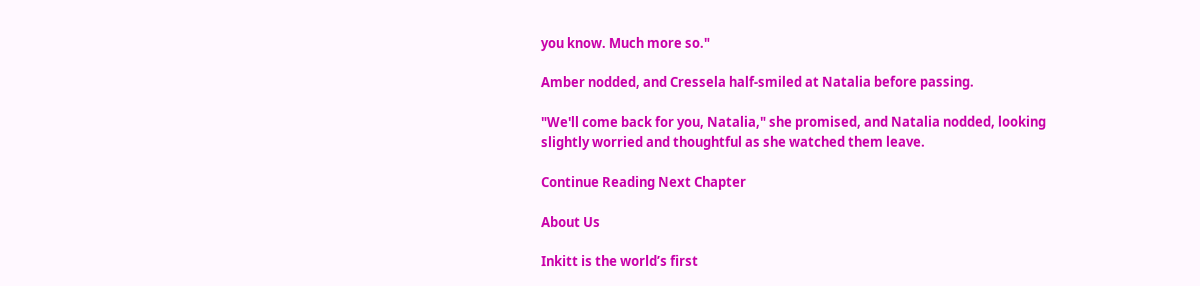you know. Much more so."

Amber nodded, and Cressela half-smiled at Natalia before passing.

"We'll come back for you, Natalia," she promised, and Natalia nodded, looking slightly worried and thoughtful as she watched them leave.

Continue Reading Next Chapter

About Us

Inkitt is the world’s first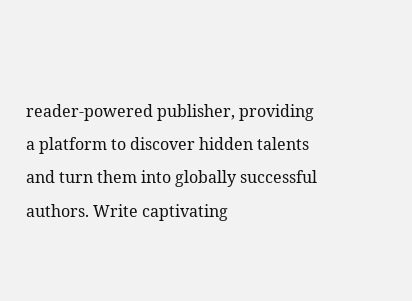reader-powered publisher, providing a platform to discover hidden talents and turn them into globally successful authors. Write captivating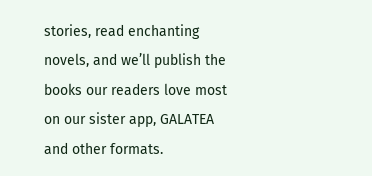stories, read enchanting novels, and we’ll publish the books our readers love most on our sister app, GALATEA and other formats.